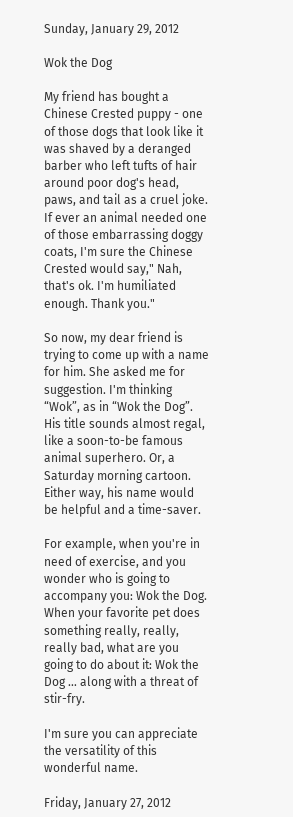Sunday, January 29, 2012

Wok the Dog

My friend has bought a Chinese Crested puppy - one of those dogs that look like it was shaved by a deranged barber who left tufts of hair around poor dog's head, paws, and tail as a cruel joke. If ever an animal needed one of those embarrassing doggy coats, I'm sure the Chinese Crested would say," Nah, that's ok. I'm humiliated enough. Thank you."

So now, my dear friend is trying to come up with a name for him. She asked me for suggestion. I'm thinking “Wok”, as in “Wok the Dog”. His title sounds almost regal, like a soon-to-be famous animal superhero. Or, a Saturday morning cartoon. Either way, his name would be helpful and a time-saver.

For example, when you're in need of exercise, and you wonder who is going to accompany you: Wok the Dog. When your favorite pet does something really, really, really bad, what are you going to do about it: Wok the Dog … along with a threat of stir-fry.

I'm sure you can appreciate the versatility of this wonderful name.

Friday, January 27, 2012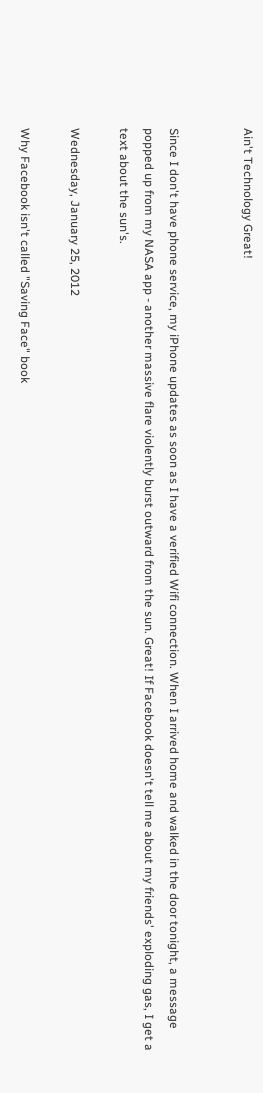Ain't Technology Great!


Since I don't have phone service, my iPhone updates as soon as I have a verified Wifi connection. When I arrived home and walked in the door tonight, a message popped up from my NASA app - another massive flare violently burst outward from the sun. Great! If Facebook doesn't tell me about my friends' exploding gas, I get a text about the sun's.

Wednesday, January 25, 2012

Why Facebook isn't called "Saving Face" book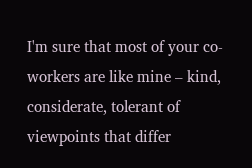I'm sure that most of your co-workers are like mine – kind, considerate, tolerant of viewpoints that differ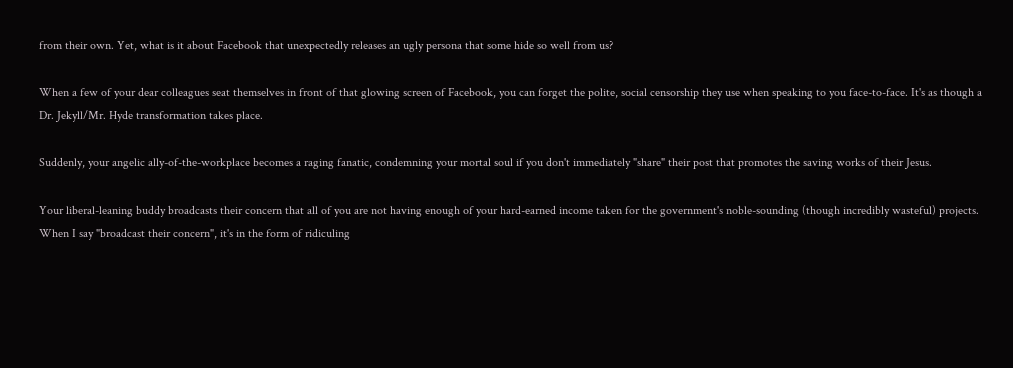from their own. Yet, what is it about Facebook that unexpectedly releases an ugly persona that some hide so well from us?

When a few of your dear colleagues seat themselves in front of that glowing screen of Facebook, you can forget the polite, social censorship they use when speaking to you face-to-face. It's as though a Dr. Jekyll/Mr. Hyde transformation takes place.

Suddenly, your angelic ally-of-the-workplace becomes a raging fanatic, condemning your mortal soul if you don't immediately "share" their post that promotes the saving works of their Jesus.

Your liberal-leaning buddy broadcasts their concern that all of you are not having enough of your hard-earned income taken for the government's noble-sounding (though incredibly wasteful) projects. When I say "broadcast their concern", it's in the form of ridiculing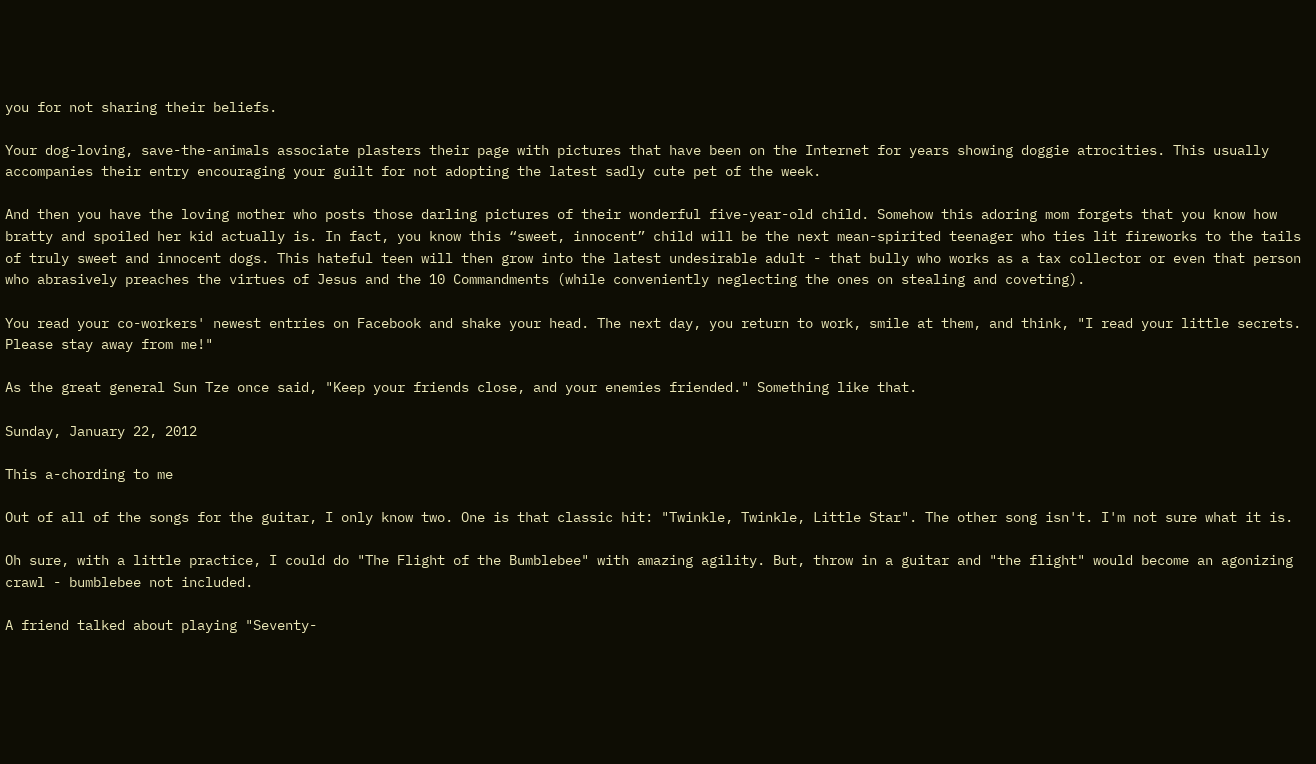you for not sharing their beliefs.

Your dog-loving, save-the-animals associate plasters their page with pictures that have been on the Internet for years showing doggie atrocities. This usually accompanies their entry encouraging your guilt for not adopting the latest sadly cute pet of the week.

And then you have the loving mother who posts those darling pictures of their wonderful five-year-old child. Somehow this adoring mom forgets that you know how bratty and spoiled her kid actually is. In fact, you know this “sweet, innocent” child will be the next mean-spirited teenager who ties lit fireworks to the tails of truly sweet and innocent dogs. This hateful teen will then grow into the latest undesirable adult - that bully who works as a tax collector or even that person who abrasively preaches the virtues of Jesus and the 10 Commandments (while conveniently neglecting the ones on stealing and coveting).

You read your co-workers' newest entries on Facebook and shake your head. The next day, you return to work, smile at them, and think, "I read your little secrets. Please stay away from me!"

As the great general Sun Tze once said, "Keep your friends close, and your enemies friended." Something like that.

Sunday, January 22, 2012

This a-chording to me

Out of all of the songs for the guitar, I only know two. One is that classic hit: "Twinkle, Twinkle, Little Star". The other song isn't. I'm not sure what it is.

Oh sure, with a little practice, I could do "The Flight of the Bumblebee" with amazing agility. But, throw in a guitar and "the flight" would become an agonizing crawl - bumblebee not included.

A friend talked about playing "Seventy-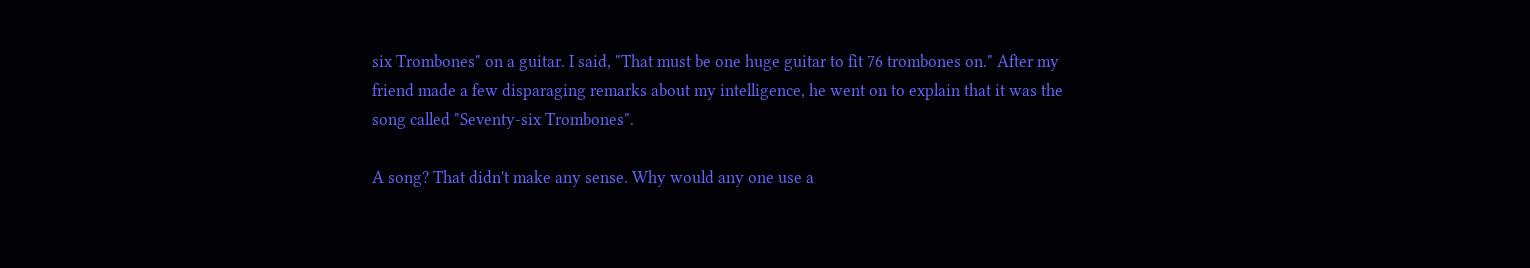six Trombones" on a guitar. I said, "That must be one huge guitar to fit 76 trombones on." After my friend made a few disparaging remarks about my intelligence, he went on to explain that it was the song called "Seventy-six Trombones".

A song? That didn't make any sense. Why would any one use a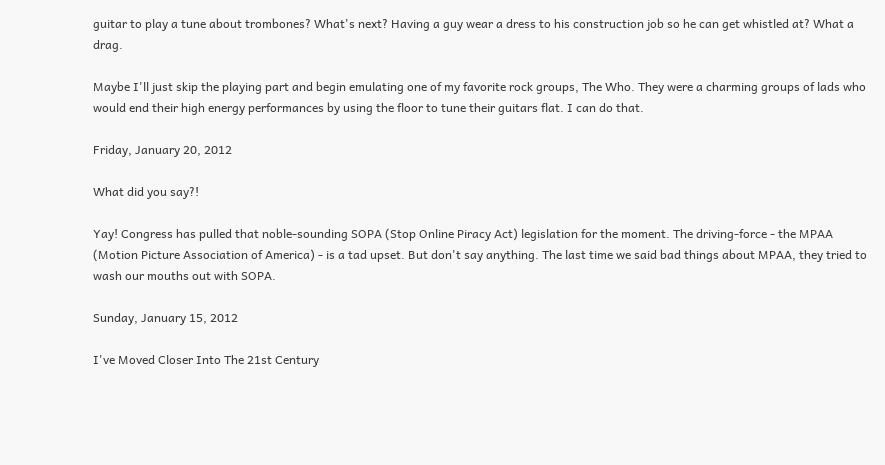guitar to play a tune about trombones? What's next? Having a guy wear a dress to his construction job so he can get whistled at? What a drag.

Maybe I'll just skip the playing part and begin emulating one of my favorite rock groups, The Who. They were a charming groups of lads who would end their high energy performances by using the floor to tune their guitars flat. I can do that.

Friday, January 20, 2012

What did you say?!

Yay! Congress has pulled that noble-sounding SOPA (Stop Online Piracy Act) legislation for the moment. The driving-force - the MPAA (Motion Picture Association of America) - is a tad upset. But don't say anything. The last time we said bad things about MPAA, they tried to wash our mouths out with SOPA.

Sunday, January 15, 2012

I've Moved Closer Into The 21st Century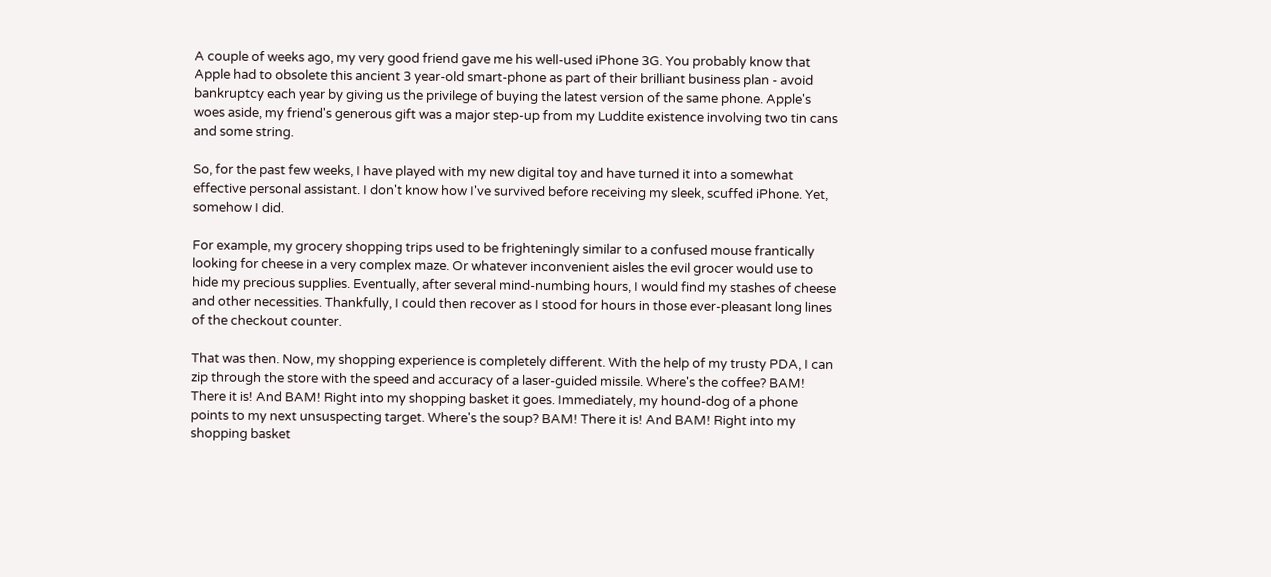A couple of weeks ago, my very good friend gave me his well-used iPhone 3G. You probably know that Apple had to obsolete this ancient 3 year-old smart-phone as part of their brilliant business plan - avoid bankruptcy each year by giving us the privilege of buying the latest version of the same phone. Apple's woes aside, my friend's generous gift was a major step-up from my Luddite existence involving two tin cans and some string.

So, for the past few weeks, I have played with my new digital toy and have turned it into a somewhat effective personal assistant. I don't know how I've survived before receiving my sleek, scuffed iPhone. Yet, somehow I did.

For example, my grocery shopping trips used to be frighteningly similar to a confused mouse frantically looking for cheese in a very complex maze. Or whatever inconvenient aisles the evil grocer would use to hide my precious supplies. Eventually, after several mind-numbing hours, I would find my stashes of cheese and other necessities. Thankfully, I could then recover as I stood for hours in those ever-pleasant long lines of the checkout counter.

That was then. Now, my shopping experience is completely different. With the help of my trusty PDA, I can zip through the store with the speed and accuracy of a laser-guided missile. Where's the coffee? BAM! There it is! And BAM! Right into my shopping basket it goes. Immediately, my hound-dog of a phone points to my next unsuspecting target. Where's the soup? BAM! There it is! And BAM! Right into my shopping basket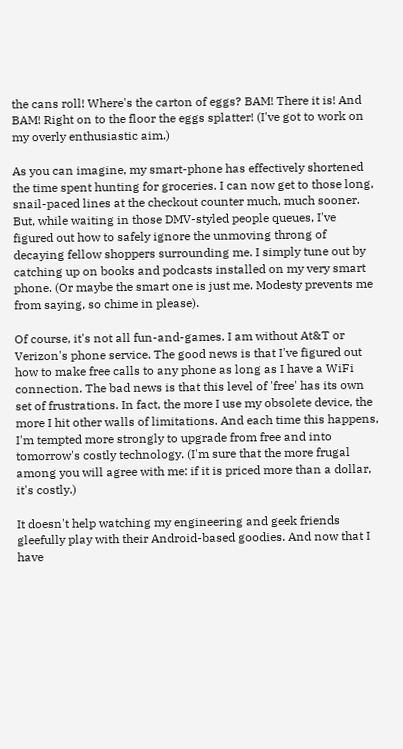the cans roll! Where's the carton of eggs? BAM! There it is! And BAM! Right on to the floor the eggs splatter! (I've got to work on my overly enthusiastic aim.)

As you can imagine, my smart-phone has effectively shortened the time spent hunting for groceries. I can now get to those long, snail-paced lines at the checkout counter much, much sooner. But, while waiting in those DMV-styled people queues, I've figured out how to safely ignore the unmoving throng of decaying fellow shoppers surrounding me. I simply tune out by catching up on books and podcasts installed on my very smart phone. (Or maybe the smart one is just me. Modesty prevents me from saying, so chime in please).

Of course, it's not all fun-and-games. I am without At&T or Verizon's phone service. The good news is that I've figured out how to make free calls to any phone as long as I have a WiFi connection. The bad news is that this level of 'free' has its own set of frustrations. In fact, the more I use my obsolete device, the more I hit other walls of limitations. And each time this happens, I'm tempted more strongly to upgrade from free and into tomorrow's costly technology. (I'm sure that the more frugal among you will agree with me: if it is priced more than a dollar, it's costly.)

It doesn't help watching my engineering and geek friends gleefully play with their Android-based goodies. And now that I have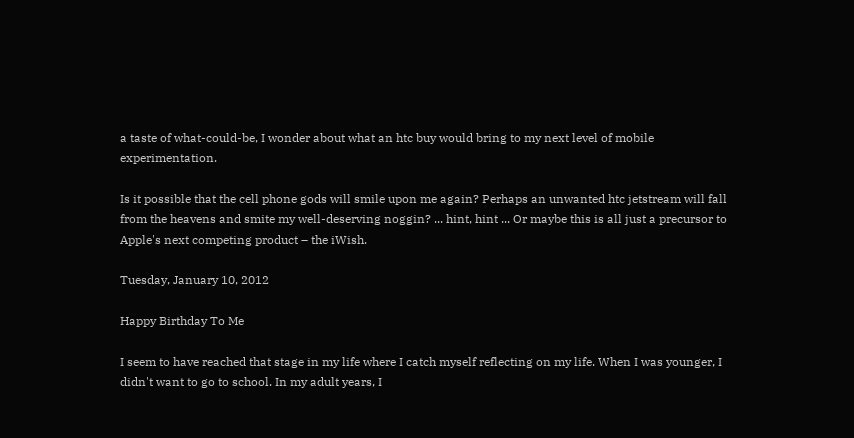a taste of what-could-be, I wonder about what an htc buy would bring to my next level of mobile experimentation.

Is it possible that the cell phone gods will smile upon me again? Perhaps an unwanted htc jetstream will fall from the heavens and smite my well-deserving noggin? ... hint, hint ... Or maybe this is all just a precursor to Apple's next competing product – the iWish.

Tuesday, January 10, 2012

Happy Birthday To Me

I seem to have reached that stage in my life where I catch myself reflecting on my life. When I was younger, I didn't want to go to school. In my adult years, I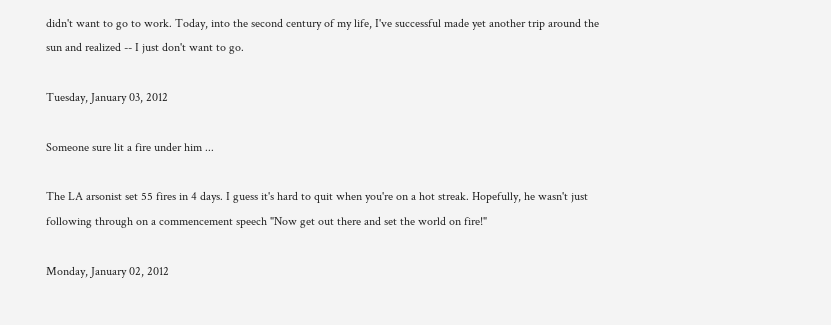didn't want to go to work. Today, into the second century of my life, I've successful made yet another trip around the sun and realized -- I just don't want to go.

Tuesday, January 03, 2012

Someone sure lit a fire under him ...

The LA arsonist set 55 fires in 4 days. I guess it's hard to quit when you're on a hot streak. Hopefully, he wasn't just following through on a commencement speech "Now get out there and set the world on fire!"

Monday, January 02, 2012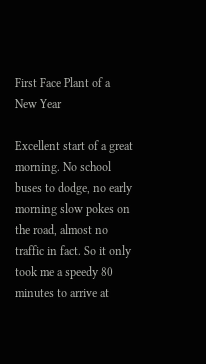First Face Plant of a New Year

Excellent start of a great morning. No school buses to dodge, no early morning slow pokes on the road, almost no traffic in fact. So it only took me a speedy 80 minutes to arrive at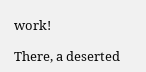work!

There, a deserted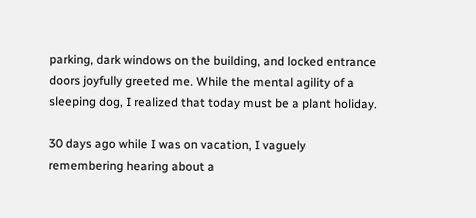parking, dark windows on the building, and locked entrance doors joyfully greeted me. While the mental agility of a sleeping dog, I realized that today must be a plant holiday.

30 days ago while I was on vacation, I vaguely remembering hearing about a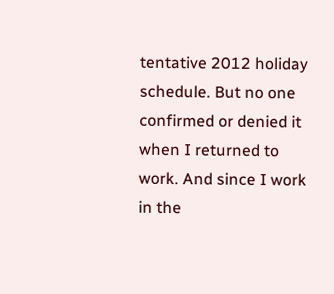tentative 2012 holiday schedule. But no one confirmed or denied it when I returned to work. And since I work in the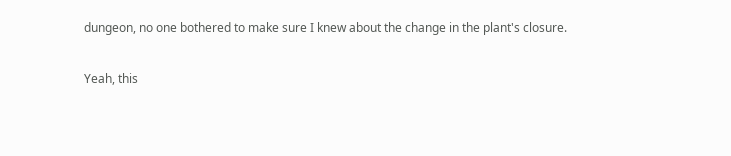dungeon, no one bothered to make sure I knew about the change in the plant's closure.

Yeah, this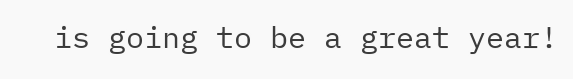is going to be a great year!